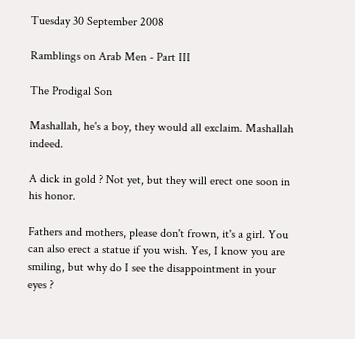Tuesday 30 September 2008

Ramblings on Arab Men - Part III

The Prodigal Son

Mashallah, he's a boy, they would all exclaim. Mashallah indeed.

A dick in gold ? Not yet, but they will erect one soon in his honor.

Fathers and mothers, please don't frown, it's a girl. You can also erect a statue if you wish. Yes, I know you are smiling, but why do I see the disappointment in your eyes ?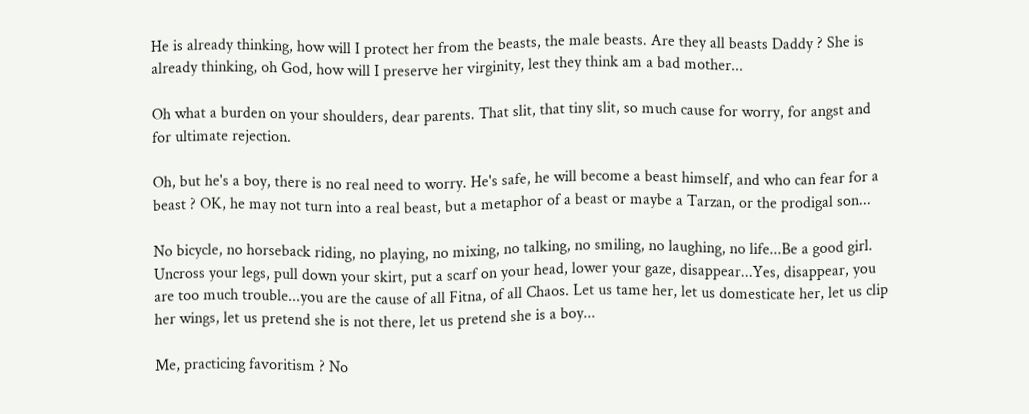He is already thinking, how will I protect her from the beasts, the male beasts. Are they all beasts Daddy ? She is already thinking, oh God, how will I preserve her virginity, lest they think am a bad mother...

Oh what a burden on your shoulders, dear parents. That slit, that tiny slit, so much cause for worry, for angst and for ultimate rejection.

Oh, but he's a boy, there is no real need to worry. He's safe, he will become a beast himself, and who can fear for a beast ? OK, he may not turn into a real beast, but a metaphor of a beast or maybe a Tarzan, or the prodigal son...

No bicycle, no horseback riding, no playing, no mixing, no talking, no smiling, no laughing, no life...Be a good girl. Uncross your legs, pull down your skirt, put a scarf on your head, lower your gaze, disappear...Yes, disappear, you are too much trouble...you are the cause of all Fitna, of all Chaos. Let us tame her, let us domesticate her, let us clip her wings, let us pretend she is not there, let us pretend she is a boy...

Me, practicing favoritism ? No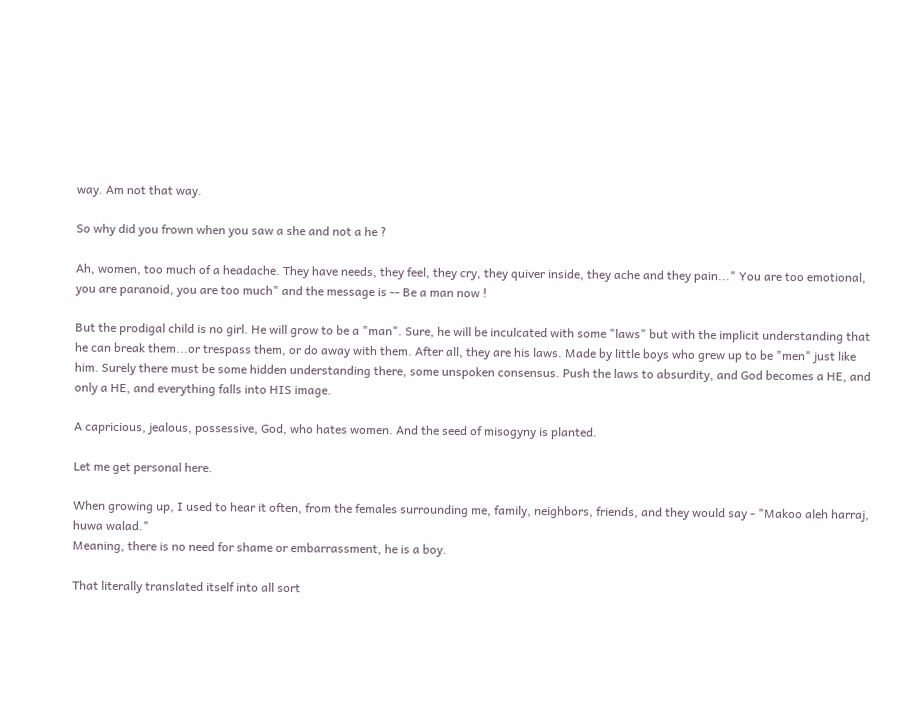way. Am not that way.

So why did you frown when you saw a she and not a he ?

Ah, women, too much of a headache. They have needs, they feel, they cry, they quiver inside, they ache and they pain..." You are too emotional, you are paranoid, you are too much" and the message is -- Be a man now !

But the prodigal child is no girl. He will grow to be a "man". Sure, he will be inculcated with some "laws" but with the implicit understanding that he can break them...or trespass them, or do away with them. After all, they are his laws. Made by little boys who grew up to be "men" just like him. Surely there must be some hidden understanding there, some unspoken consensus. Push the laws to absurdity, and God becomes a HE, and only a HE, and everything falls into HIS image.

A capricious, jealous, possessive, God, who hates women. And the seed of misogyny is planted.

Let me get personal here.

When growing up, I used to hear it often, from the females surrounding me, family, neighbors, friends, and they would say - "Makoo aleh harraj, huwa walad."
Meaning, there is no need for shame or embarrassment, he is a boy.

That literally translated itself into all sort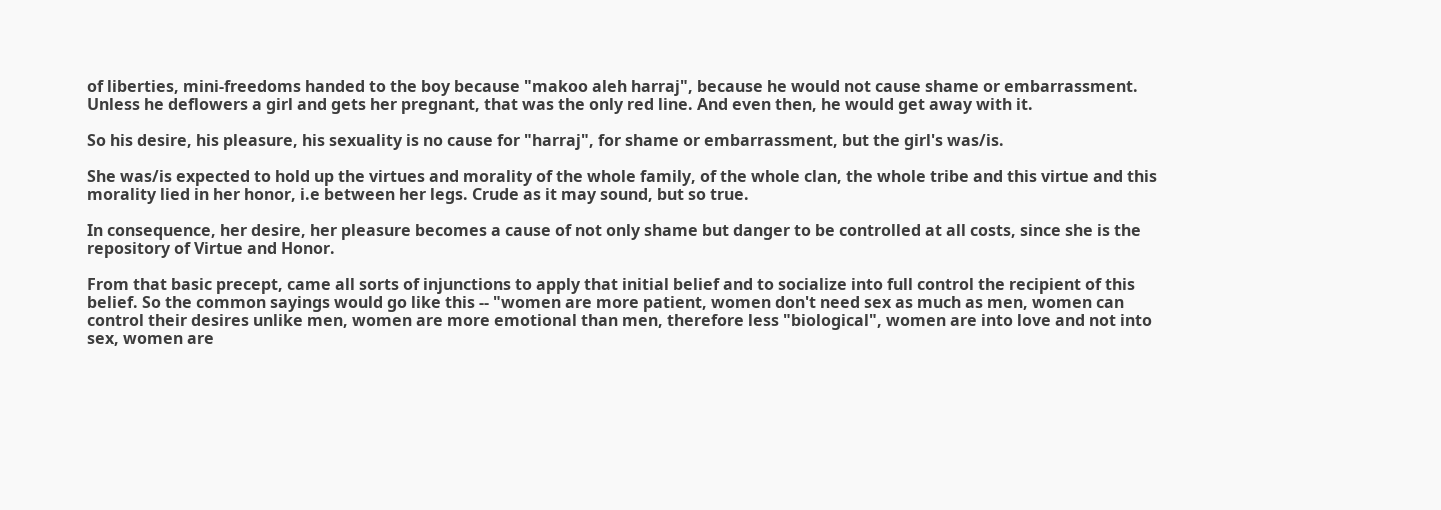of liberties, mini-freedoms handed to the boy because "makoo aleh harraj", because he would not cause shame or embarrassment.
Unless he deflowers a girl and gets her pregnant, that was the only red line. And even then, he would get away with it.

So his desire, his pleasure, his sexuality is no cause for "harraj", for shame or embarrassment, but the girl's was/is.

She was/is expected to hold up the virtues and morality of the whole family, of the whole clan, the whole tribe and this virtue and this morality lied in her honor, i.e between her legs. Crude as it may sound, but so true.

In consequence, her desire, her pleasure becomes a cause of not only shame but danger to be controlled at all costs, since she is the repository of Virtue and Honor.

From that basic precept, came all sorts of injunctions to apply that initial belief and to socialize into full control the recipient of this belief. So the common sayings would go like this -- "women are more patient, women don't need sex as much as men, women can control their desires unlike men, women are more emotional than men, therefore less "biological", women are into love and not into sex, women are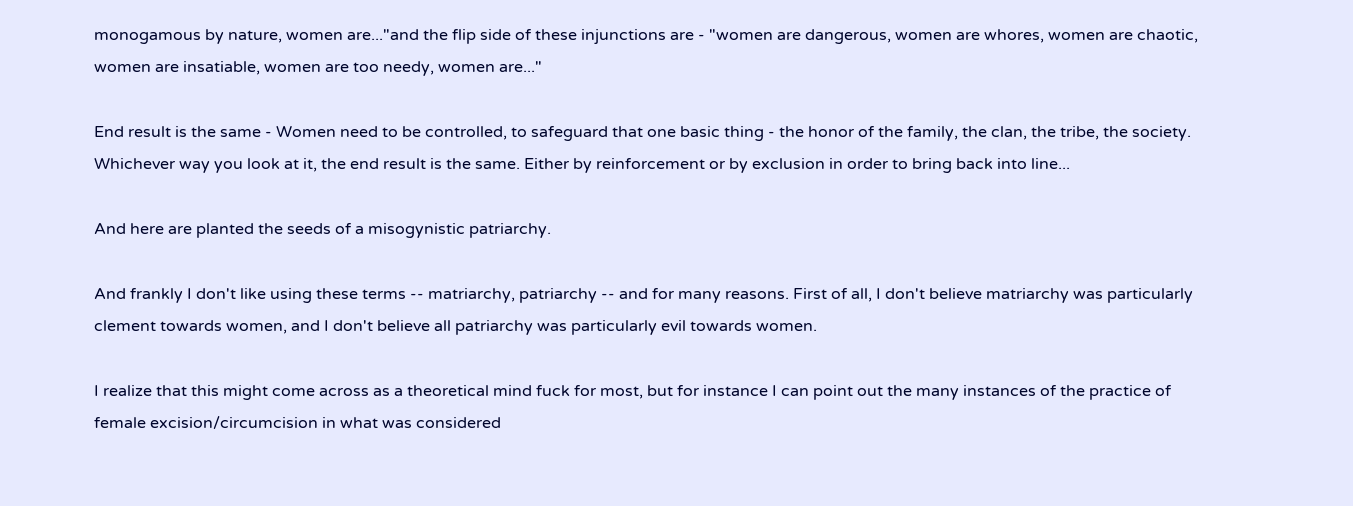monogamous by nature, women are..."and the flip side of these injunctions are - "women are dangerous, women are whores, women are chaotic, women are insatiable, women are too needy, women are..."

End result is the same - Women need to be controlled, to safeguard that one basic thing - the honor of the family, the clan, the tribe, the society. Whichever way you look at it, the end result is the same. Either by reinforcement or by exclusion in order to bring back into line...

And here are planted the seeds of a misogynistic patriarchy.

And frankly I don't like using these terms -- matriarchy, patriarchy -- and for many reasons. First of all, I don't believe matriarchy was particularly clement towards women, and I don't believe all patriarchy was particularly evil towards women.

I realize that this might come across as a theoretical mind fuck for most, but for instance I can point out the many instances of the practice of female excision/circumcision in what was considered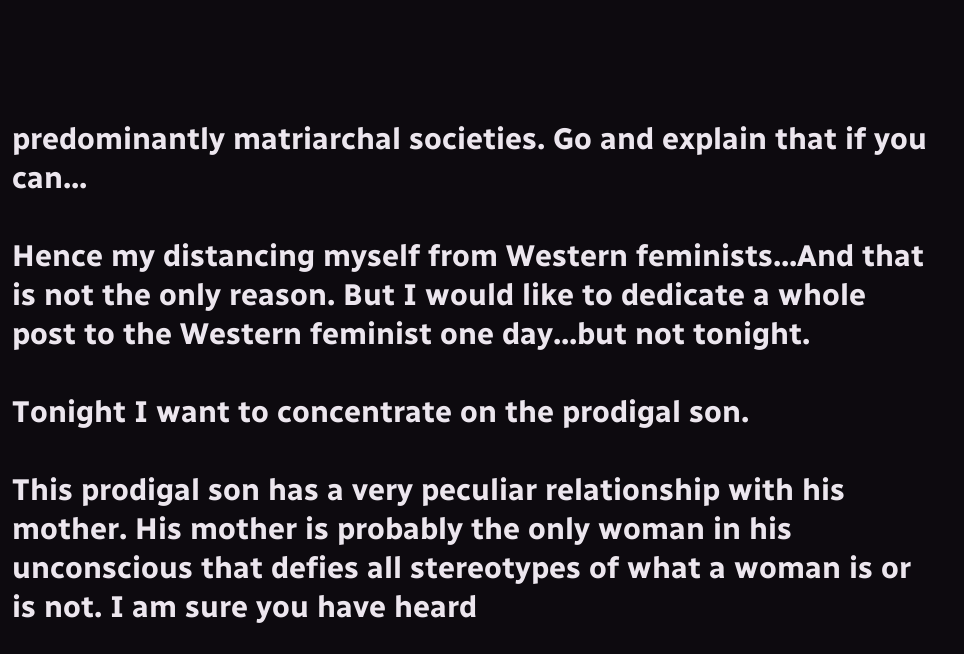predominantly matriarchal societies. Go and explain that if you can...

Hence my distancing myself from Western feminists...And that is not the only reason. But I would like to dedicate a whole post to the Western feminist one day...but not tonight.

Tonight I want to concentrate on the prodigal son.

This prodigal son has a very peculiar relationship with his mother. His mother is probably the only woman in his unconscious that defies all stereotypes of what a woman is or is not. I am sure you have heard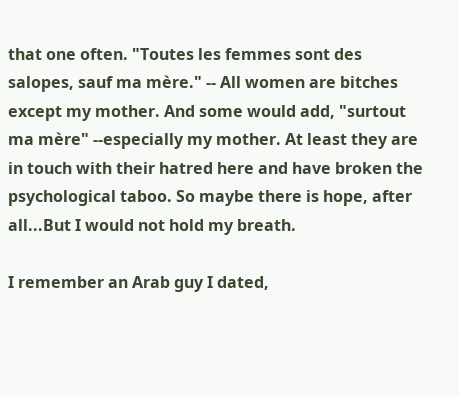that one often. "Toutes les femmes sont des salopes, sauf ma mère." -- All women are bitches except my mother. And some would add, "surtout ma mère" --especially my mother. At least they are in touch with their hatred here and have broken the psychological taboo. So maybe there is hope, after all...But I would not hold my breath.

I remember an Arab guy I dated,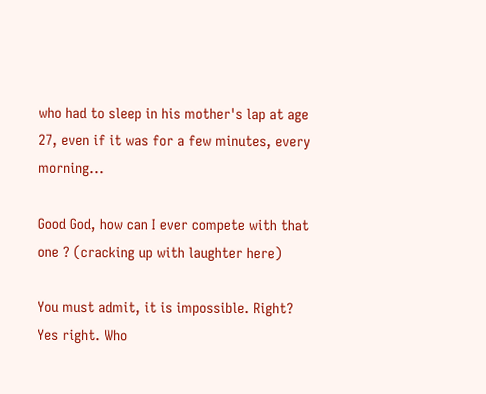who had to sleep in his mother's lap at age 27, even if it was for a few minutes, every morning...

Good God, how can I ever compete with that one ? (cracking up with laughter here)

You must admit, it is impossible. Right? Yes right. Who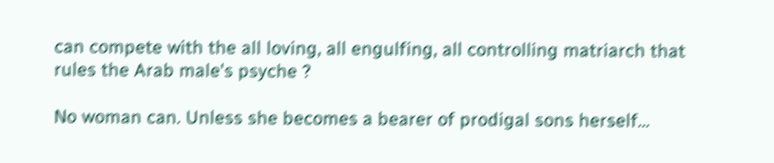can compete with the all loving, all engulfing, all controlling matriarch that rules the Arab male's psyche ?

No woman can. Unless she becomes a bearer of prodigal sons herself...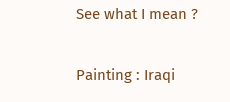See what I mean ?

Painting : Iraqi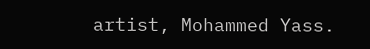artist, Mohammed Yass.